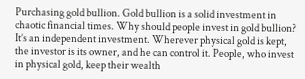Purchasing gold bullion. Gold bullion is a solid investment in chaotic financial times. Why should people invest in gold bullion? It’s an independent investment. Wherever physical gold is kept, the investor is its owner, and he can control it. People, who invest in physical gold, keep their wealth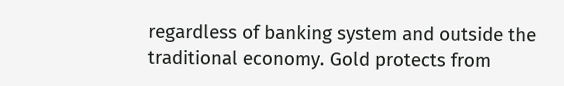regardless of banking system and outside the traditional economy. Gold protects from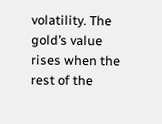volatility. The gold’s value rises when the rest of the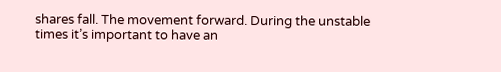shares fall. The movement forward. During the unstable times it’s important to have an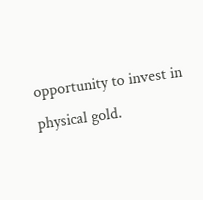opportunity to invest in physical gold.